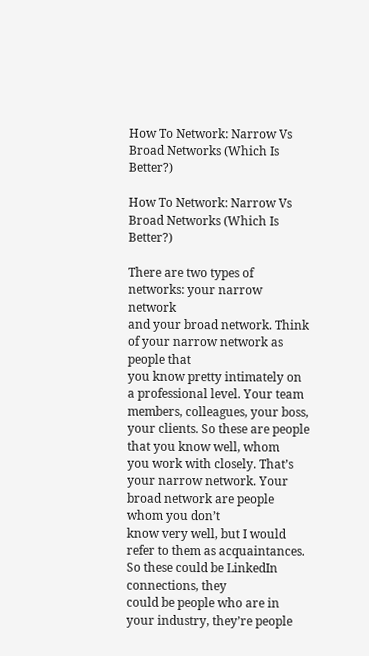How To Network: Narrow Vs Broad Networks (Which Is Better?)

How To Network: Narrow Vs  Broad Networks (Which Is Better?)

There are two types of networks: your narrow network
and your broad network. Think of your narrow network as people that
you know pretty intimately on a professional level. Your team members, colleagues, your boss,
your clients. So these are people that you know well, whom
you work with closely. That’s your narrow network. Your broad network are people whom you don’t
know very well, but I would refer to them as acquaintances. So these could be LinkedIn connections, they
could be people who are in your industry, they’re people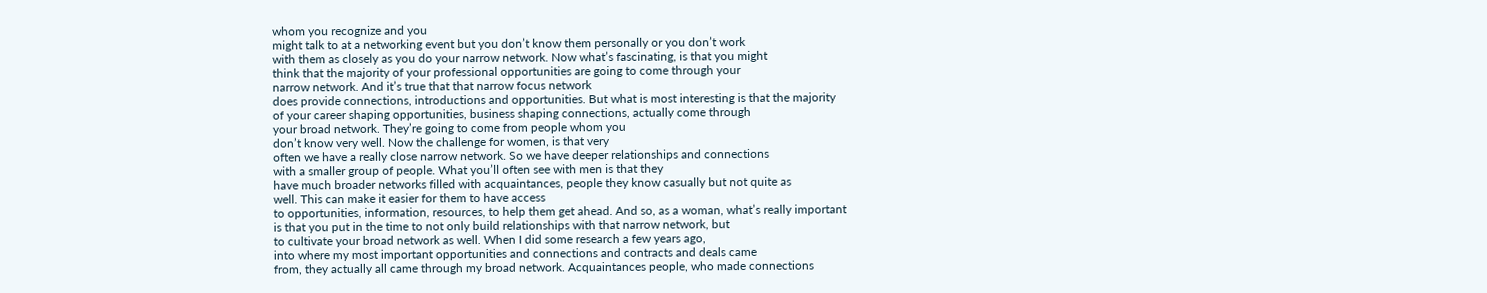whom you recognize and you
might talk to at a networking event but you don’t know them personally or you don’t work
with them as closely as you do your narrow network. Now what’s fascinating, is that you might
think that the majority of your professional opportunities are going to come through your
narrow network. And it’s true that that narrow focus network
does provide connections, introductions and opportunities. But what is most interesting is that the majority
of your career shaping opportunities, business shaping connections, actually come through
your broad network. They’re going to come from people whom you
don’t know very well. Now the challenge for women, is that very
often we have a really close narrow network. So we have deeper relationships and connections
with a smaller group of people. What you’ll often see with men is that they
have much broader networks filled with acquaintances, people they know casually but not quite as
well. This can make it easier for them to have access
to opportunities, information, resources, to help them get ahead. And so, as a woman, what’s really important
is that you put in the time to not only build relationships with that narrow network, but
to cultivate your broad network as well. When I did some research a few years ago,
into where my most important opportunities and connections and contracts and deals came
from, they actually all came through my broad network. Acquaintances people, who made connections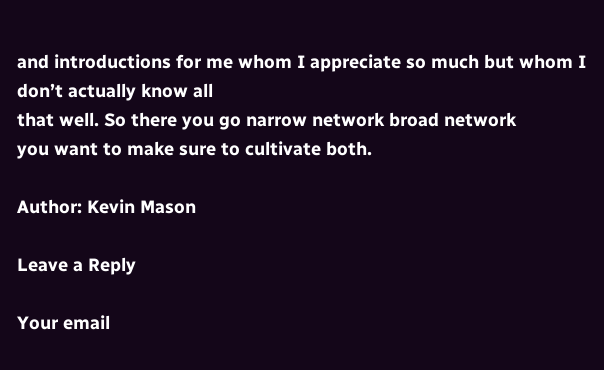and introductions for me whom I appreciate so much but whom I don’t actually know all
that well. So there you go narrow network broad network
you want to make sure to cultivate both.

Author: Kevin Mason

Leave a Reply

Your email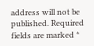address will not be published. Required fields are marked *